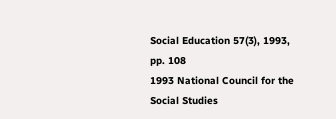Social Education 57(3), 1993, pp. 108
1993 National Council for the Social Studies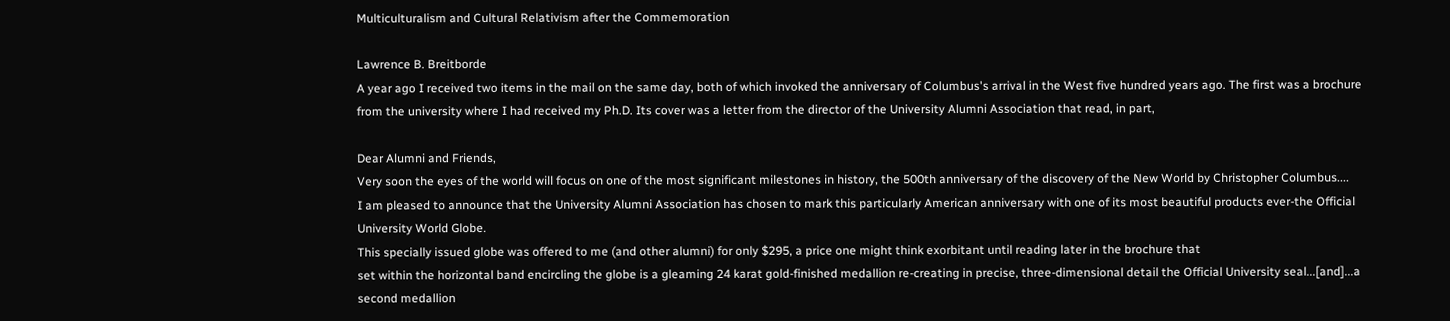Multiculturalism and Cultural Relativism after the Commemoration

Lawrence B. Breitborde
A year ago I received two items in the mail on the same day, both of which invoked the anniversary of Columbus's arrival in the West five hundred years ago. The first was a brochure from the university where I had received my Ph.D. Its cover was a letter from the director of the University Alumni Association that read, in part,

Dear Alumni and Friends,
Very soon the eyes of the world will focus on one of the most significant milestones in history, the 500th anniversary of the discovery of the New World by Christopher Columbus....
I am pleased to announce that the University Alumni Association has chosen to mark this particularly American anniversary with one of its most beautiful products ever-the Official University World Globe.
This specially issued globe was offered to me (and other alumni) for only $295, a price one might think exorbitant until reading later in the brochure that
set within the horizontal band encircling the globe is a gleaming 24 karat gold-finished medallion re-creating in precise, three-dimensional detail the Official University seal...[and]...a second medallion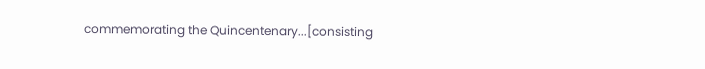commemorating the Quincentenary...[consisting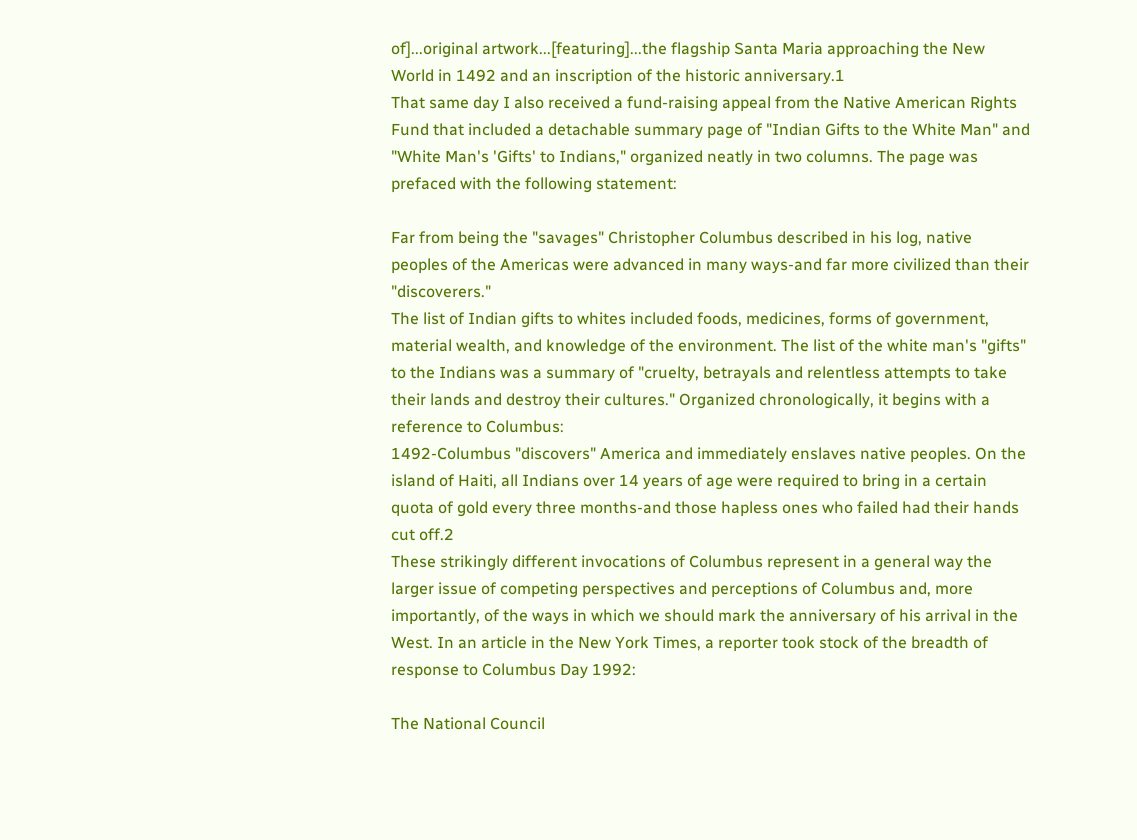of]...original artwork...[featuring]...the flagship Santa Maria approaching the New World in 1492 and an inscription of the historic anniversary.1
That same day I also received a fund-raising appeal from the Native American Rights Fund that included a detachable summary page of "Indian Gifts to the White Man" and "White Man's 'Gifts' to Indians," organized neatly in two columns. The page was prefaced with the following statement:

Far from being the "savages" Christopher Columbus described in his log, native peoples of the Americas were advanced in many ways-and far more civilized than their "discoverers."
The list of Indian gifts to whites included foods, medicines, forms of government, material wealth, and knowledge of the environment. The list of the white man's "gifts" to the Indians was a summary of "cruelty, betrayals and relentless attempts to take their lands and destroy their cultures." Organized chronologically, it begins with a reference to Columbus:
1492-Columbus "discovers" America and immediately enslaves native peoples. On the island of Haiti, all Indians over 14 years of age were required to bring in a certain quota of gold every three months-and those hapless ones who failed had their hands cut off.2
These strikingly different invocations of Columbus represent in a general way the larger issue of competing perspectives and perceptions of Columbus and, more importantly, of the ways in which we should mark the anniversary of his arrival in the West. In an article in the New York Times, a reporter took stock of the breadth of response to Columbus Day 1992:

The National Council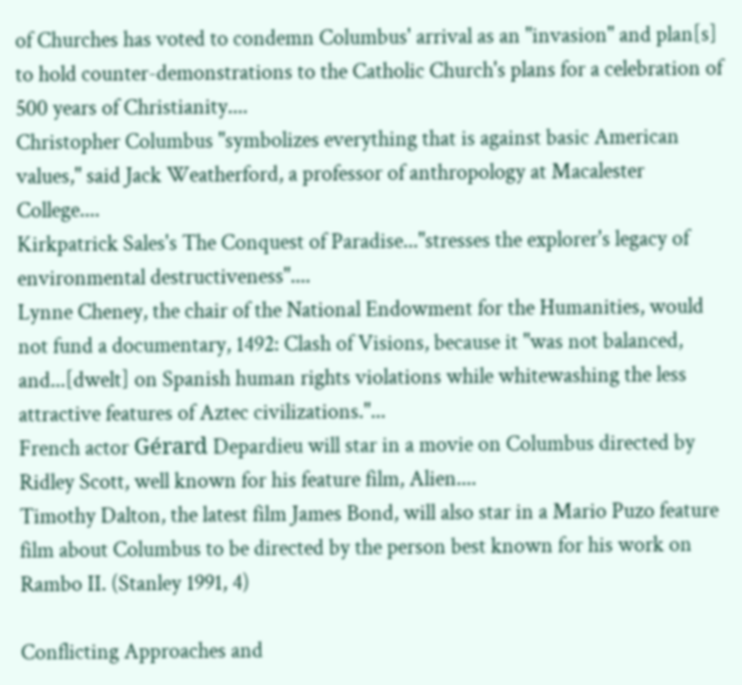of Churches has voted to condemn Columbus' arrival as an "invasion" and plan[s] to hold counter-demonstrations to the Catholic Church's plans for a celebration of 500 years of Christianity....
Christopher Columbus "symbolizes everything that is against basic American values," said Jack Weatherford, a professor of anthropology at Macalester College....
Kirkpatrick Sales's The Conquest of Paradise..."stresses the explorer's legacy of environmental destructiveness"....
Lynne Cheney, the chair of the National Endowment for the Humanities, would not fund a documentary, 1492: Clash of Visions, because it "was not balanced, and...[dwelt] on Spanish human rights violations while whitewashing the less attractive features of Aztec civilizations."...
French actor Gérard Depardieu will star in a movie on Columbus directed by Ridley Scott, well known for his feature film, Alien....
Timothy Dalton, the latest film James Bond, will also star in a Mario Puzo feature film about Columbus to be directed by the person best known for his work on Rambo II. (Stanley 1991, 4)

Conflicting Approaches and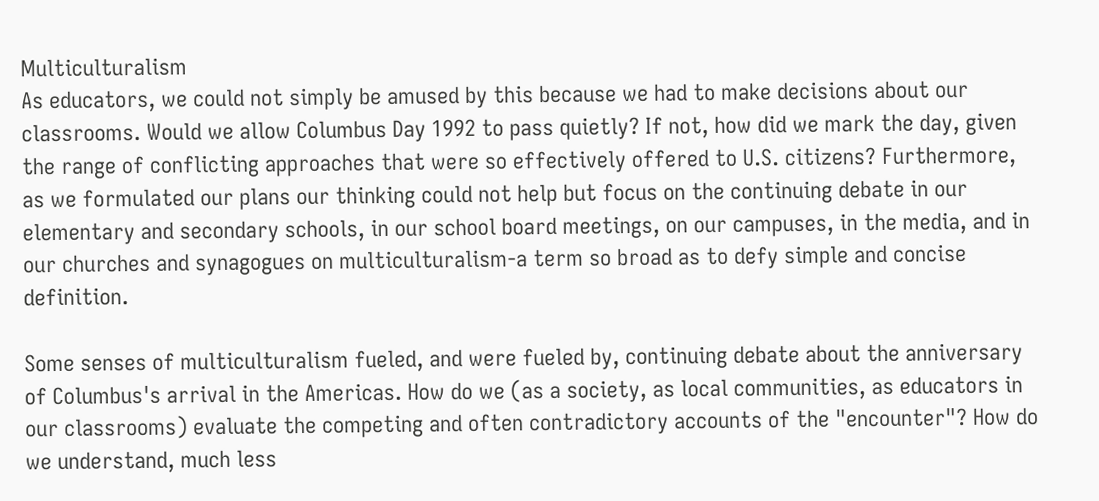Multiculturalism
As educators, we could not simply be amused by this because we had to make decisions about our classrooms. Would we allow Columbus Day 1992 to pass quietly? If not, how did we mark the day, given the range of conflicting approaches that were so effectively offered to U.S. citizens? Furthermore, as we formulated our plans our thinking could not help but focus on the continuing debate in our elementary and secondary schools, in our school board meetings, on our campuses, in the media, and in our churches and synagogues on multiculturalism-a term so broad as to defy simple and concise definition.

Some senses of multiculturalism fueled, and were fueled by, continuing debate about the anniversary of Columbus's arrival in the Americas. How do we (as a society, as local communities, as educators in our classrooms) evaluate the competing and often contradictory accounts of the "encounter"? How do we understand, much less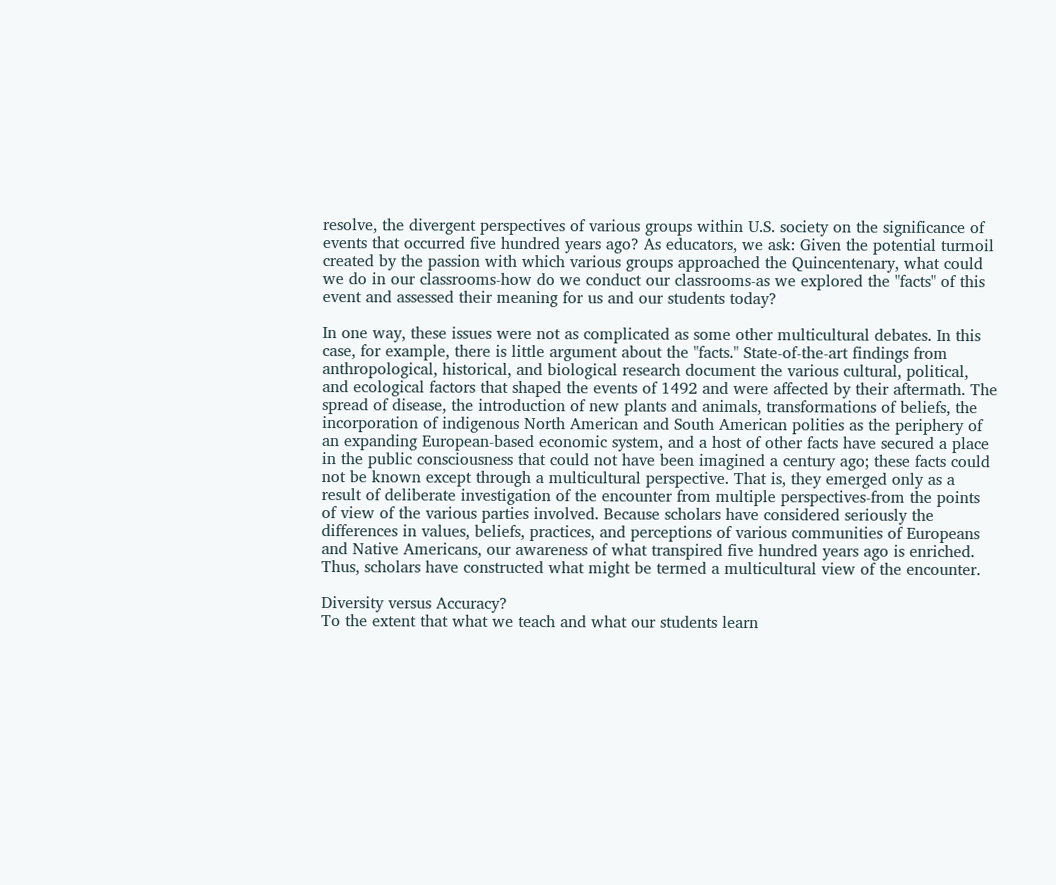resolve, the divergent perspectives of various groups within U.S. society on the significance of events that occurred five hundred years ago? As educators, we ask: Given the potential turmoil created by the passion with which various groups approached the Quincentenary, what could we do in our classrooms-how do we conduct our classrooms-as we explored the "facts" of this event and assessed their meaning for us and our students today?

In one way, these issues were not as complicated as some other multicultural debates. In this case, for example, there is little argument about the "facts." State-of-the-art findings from anthropological, historical, and biological research document the various cultural, political, and ecological factors that shaped the events of 1492 and were affected by their aftermath. The spread of disease, the introduction of new plants and animals, transformations of beliefs, the incorporation of indigenous North American and South American polities as the periphery of an expanding European-based economic system, and a host of other facts have secured a place in the public consciousness that could not have been imagined a century ago; these facts could not be known except through a multicultural perspective. That is, they emerged only as a result of deliberate investigation of the encounter from multiple perspectives-from the points of view of the various parties involved. Because scholars have considered seriously the differences in values, beliefs, practices, and perceptions of various communities of Europeans and Native Americans, our awareness of what transpired five hundred years ago is enriched. Thus, scholars have constructed what might be termed a multicultural view of the encounter.

Diversity versus Accuracy?
To the extent that what we teach and what our students learn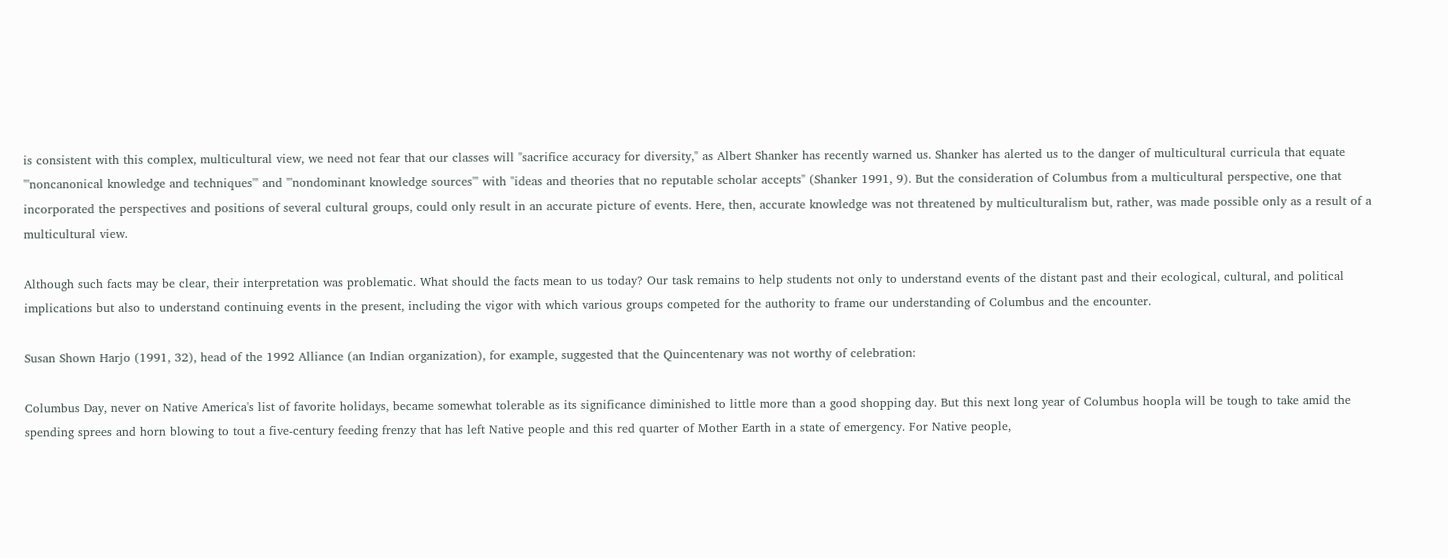is consistent with this complex, multicultural view, we need not fear that our classes will "sacrifice accuracy for diversity," as Albert Shanker has recently warned us. Shanker has alerted us to the danger of multicultural curricula that equate "'noncanonical knowledge and techniques'" and "'nondominant knowledge sources'" with "ideas and theories that no reputable scholar accepts" (Shanker 1991, 9). But the consideration of Columbus from a multicultural perspective, one that incorporated the perspectives and positions of several cultural groups, could only result in an accurate picture of events. Here, then, accurate knowledge was not threatened by multiculturalism but, rather, was made possible only as a result of a multicultural view.

Although such facts may be clear, their interpretation was problematic. What should the facts mean to us today? Our task remains to help students not only to understand events of the distant past and their ecological, cultural, and political implications but also to understand continuing events in the present, including the vigor with which various groups competed for the authority to frame our understanding of Columbus and the encounter.

Susan Shown Harjo (1991, 32), head of the 1992 Alliance (an Indian organization), for example, suggested that the Quincentenary was not worthy of celebration:

Columbus Day, never on Native America's list of favorite holidays, became somewhat tolerable as its significance diminished to little more than a good shopping day. But this next long year of Columbus hoopla will be tough to take amid the spending sprees and horn blowing to tout a five-century feeding frenzy that has left Native people and this red quarter of Mother Earth in a state of emergency. For Native people,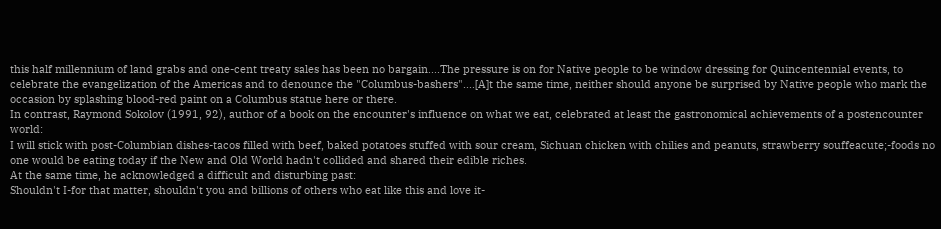this half millennium of land grabs and one-cent treaty sales has been no bargain....The pressure is on for Native people to be window dressing for Quincentennial events, to celebrate the evangelization of the Americas and to denounce the "Columbus-bashers"....[A]t the same time, neither should anyone be surprised by Native people who mark the occasion by splashing blood-red paint on a Columbus statue here or there.
In contrast, Raymond Sokolov (1991, 92), author of a book on the encounter's influence on what we eat, celebrated at least the gastronomical achievements of a postencounter world:
I will stick with post-Columbian dishes-tacos filled with beef, baked potatoes stuffed with sour cream, Sichuan chicken with chilies and peanuts, strawberry souffeacute;-foods no one would be eating today if the New and Old World hadn't collided and shared their edible riches.
At the same time, he acknowledged a difficult and disturbing past:
Shouldn't I-for that matter, shouldn't you and billions of others who eat like this and love it-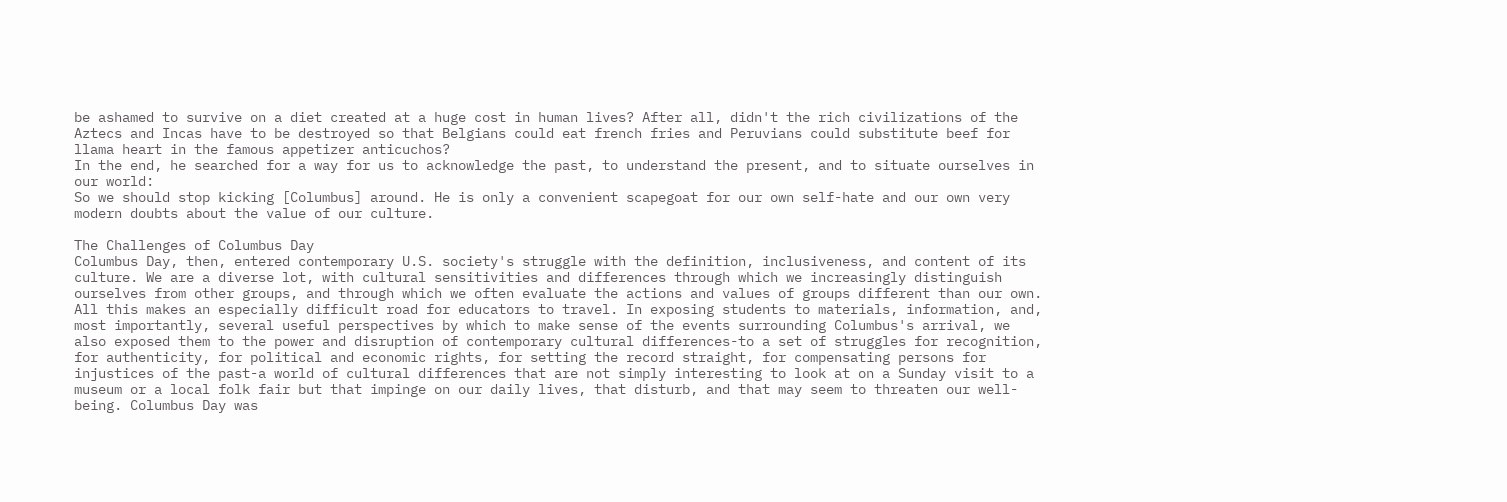be ashamed to survive on a diet created at a huge cost in human lives? After all, didn't the rich civilizations of the Aztecs and Incas have to be destroyed so that Belgians could eat french fries and Peruvians could substitute beef for llama heart in the famous appetizer anticuchos?
In the end, he searched for a way for us to acknowledge the past, to understand the present, and to situate ourselves in our world:
So we should stop kicking [Columbus] around. He is only a convenient scapegoat for our own self-hate and our own very modern doubts about the value of our culture.

The Challenges of Columbus Day
Columbus Day, then, entered contemporary U.S. society's struggle with the definition, inclusiveness, and content of its culture. We are a diverse lot, with cultural sensitivities and differences through which we increasingly distinguish ourselves from other groups, and through which we often evaluate the actions and values of groups different than our own. All this makes an especially difficult road for educators to travel. In exposing students to materials, information, and, most importantly, several useful perspectives by which to make sense of the events surrounding Columbus's arrival, we also exposed them to the power and disruption of contemporary cultural differences-to a set of struggles for recognition, for authenticity, for political and economic rights, for setting the record straight, for compensating persons for injustices of the past-a world of cultural differences that are not simply interesting to look at on a Sunday visit to a museum or a local folk fair but that impinge on our daily lives, that disturb, and that may seem to threaten our well-being. Columbus Day was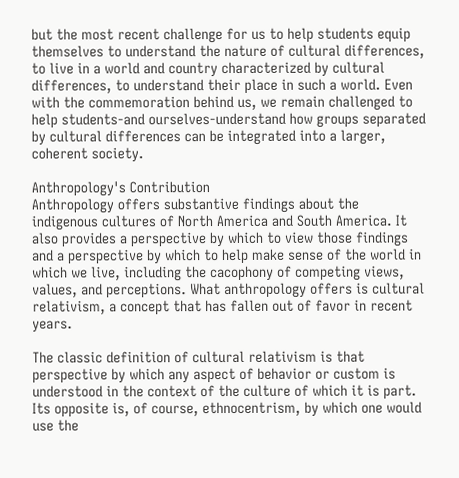but the most recent challenge for us to help students equip themselves to understand the nature of cultural differences, to live in a world and country characterized by cultural differences, to understand their place in such a world. Even with the commemoration behind us, we remain challenged to help students-and ourselves-understand how groups separated by cultural differences can be integrated into a larger, coherent society.

Anthropology's Contribution
Anthropology offers substantive findings about the indigenous cultures of North America and South America. It also provides a perspective by which to view those findings and a perspective by which to help make sense of the world in which we live, including the cacophony of competing views, values, and perceptions. What anthropology offers is cultural relativism, a concept that has fallen out of favor in recent years.

The classic definition of cultural relativism is that perspective by which any aspect of behavior or custom is understood in the context of the culture of which it is part. Its opposite is, of course, ethnocentrism, by which one would use the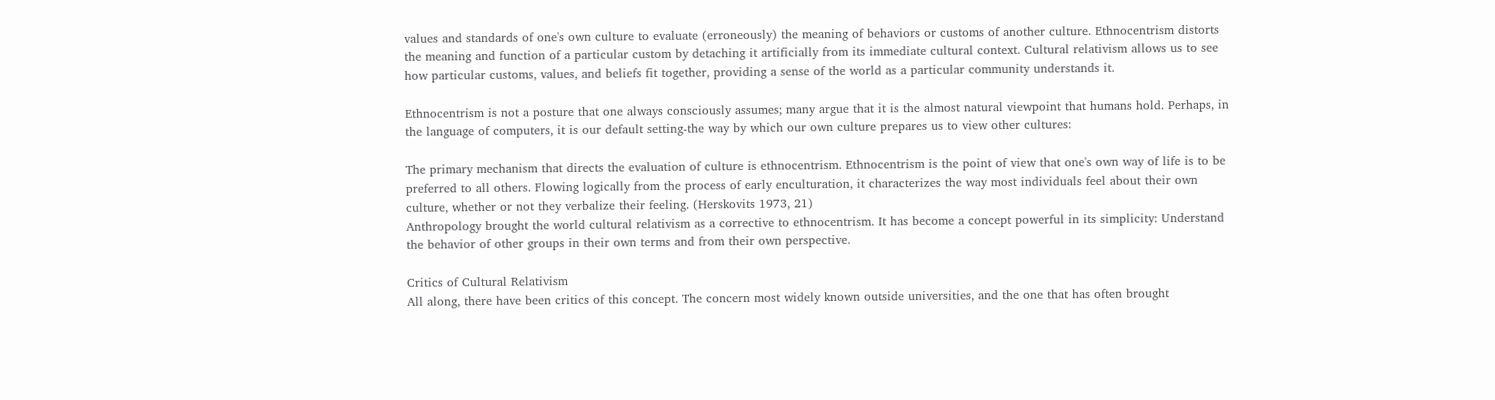values and standards of one's own culture to evaluate (erroneously) the meaning of behaviors or customs of another culture. Ethnocentrism distorts the meaning and function of a particular custom by detaching it artificially from its immediate cultural context. Cultural relativism allows us to see how particular customs, values, and beliefs fit together, providing a sense of the world as a particular community understands it.

Ethnocentrism is not a posture that one always consciously assumes; many argue that it is the almost natural viewpoint that humans hold. Perhaps, in the language of computers, it is our default setting-the way by which our own culture prepares us to view other cultures:

The primary mechanism that directs the evaluation of culture is ethnocentrism. Ethnocentrism is the point of view that one's own way of life is to be preferred to all others. Flowing logically from the process of early enculturation, it characterizes the way most individuals feel about their own culture, whether or not they verbalize their feeling. (Herskovits 1973, 21)
Anthropology brought the world cultural relativism as a corrective to ethnocentrism. It has become a concept powerful in its simplicity: Understand the behavior of other groups in their own terms and from their own perspective.

Critics of Cultural Relativism
All along, there have been critics of this concept. The concern most widely known outside universities, and the one that has often brought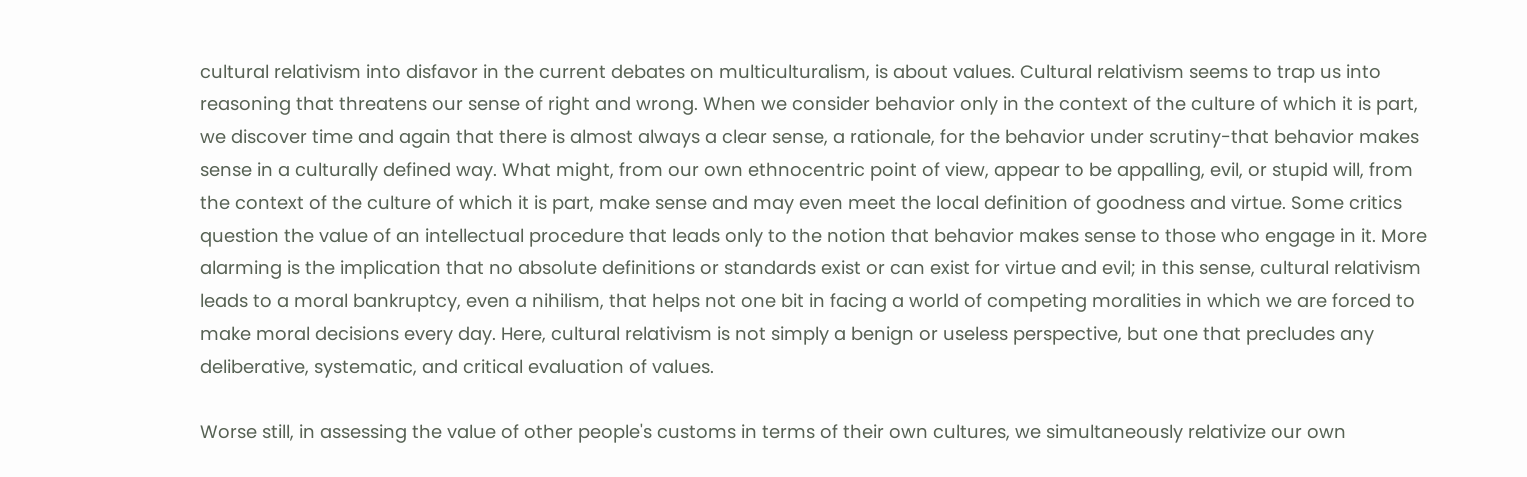cultural relativism into disfavor in the current debates on multiculturalism, is about values. Cultural relativism seems to trap us into reasoning that threatens our sense of right and wrong. When we consider behavior only in the context of the culture of which it is part, we discover time and again that there is almost always a clear sense, a rationale, for the behavior under scrutiny-that behavior makes sense in a culturally defined way. What might, from our own ethnocentric point of view, appear to be appalling, evil, or stupid will, from the context of the culture of which it is part, make sense and may even meet the local definition of goodness and virtue. Some critics question the value of an intellectual procedure that leads only to the notion that behavior makes sense to those who engage in it. More alarming is the implication that no absolute definitions or standards exist or can exist for virtue and evil; in this sense, cultural relativism leads to a moral bankruptcy, even a nihilism, that helps not one bit in facing a world of competing moralities in which we are forced to make moral decisions every day. Here, cultural relativism is not simply a benign or useless perspective, but one that precludes any deliberative, systematic, and critical evaluation of values.

Worse still, in assessing the value of other people's customs in terms of their own cultures, we simultaneously relativize our own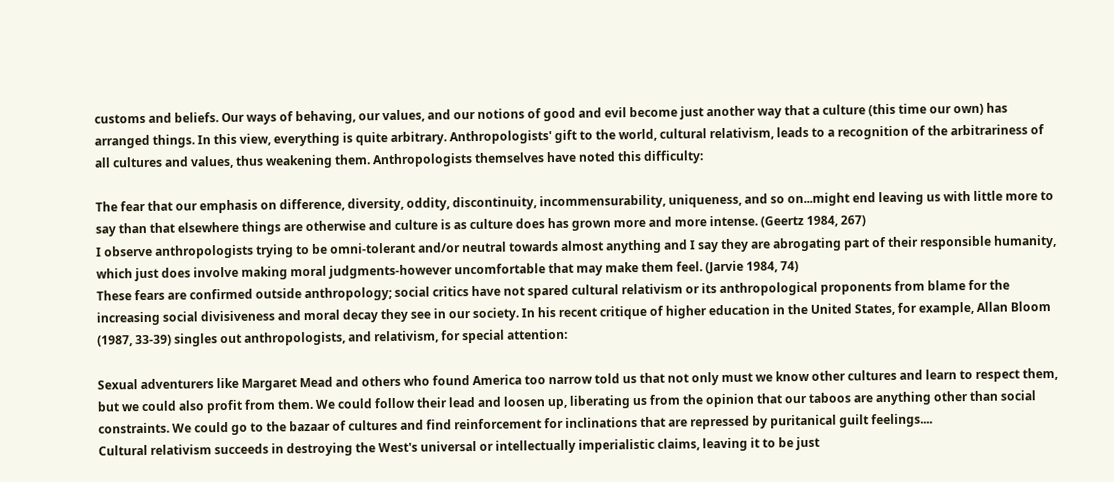customs and beliefs. Our ways of behaving, our values, and our notions of good and evil become just another way that a culture (this time our own) has arranged things. In this view, everything is quite arbitrary. Anthropologists' gift to the world, cultural relativism, leads to a recognition of the arbitrariness of all cultures and values, thus weakening them. Anthropologists themselves have noted this difficulty:

The fear that our emphasis on difference, diversity, oddity, discontinuity, incommensurability, uniqueness, and so on...might end leaving us with little more to say than that elsewhere things are otherwise and culture is as culture does has grown more and more intense. (Geertz 1984, 267)
I observe anthropologists trying to be omni-tolerant and/or neutral towards almost anything and I say they are abrogating part of their responsible humanity, which just does involve making moral judgments-however uncomfortable that may make them feel. (Jarvie 1984, 74)
These fears are confirmed outside anthropology; social critics have not spared cultural relativism or its anthropological proponents from blame for the increasing social divisiveness and moral decay they see in our society. In his recent critique of higher education in the United States, for example, Allan Bloom (1987, 33-39) singles out anthropologists, and relativism, for special attention:

Sexual adventurers like Margaret Mead and others who found America too narrow told us that not only must we know other cultures and learn to respect them, but we could also profit from them. We could follow their lead and loosen up, liberating us from the opinion that our taboos are anything other than social constraints. We could go to the bazaar of cultures and find reinforcement for inclinations that are repressed by puritanical guilt feelings....
Cultural relativism succeeds in destroying the West's universal or intellectually imperialistic claims, leaving it to be just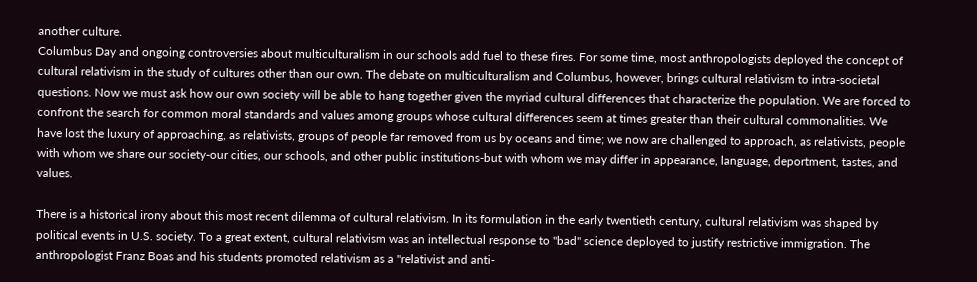another culture.
Columbus Day and ongoing controversies about multiculturalism in our schools add fuel to these fires. For some time, most anthropologists deployed the concept of cultural relativism in the study of cultures other than our own. The debate on multiculturalism and Columbus, however, brings cultural relativism to intra-societal questions. Now we must ask how our own society will be able to hang together given the myriad cultural differences that characterize the population. We are forced to confront the search for common moral standards and values among groups whose cultural differences seem at times greater than their cultural commonalities. We have lost the luxury of approaching, as relativists, groups of people far removed from us by oceans and time; we now are challenged to approach, as relativists, people with whom we share our society-our cities, our schools, and other public institutions-but with whom we may differ in appearance, language, deportment, tastes, and values.

There is a historical irony about this most recent dilemma of cultural relativism. In its formulation in the early twentieth century, cultural relativism was shaped by political events in U.S. society. To a great extent, cultural relativism was an intellectual response to "bad" science deployed to justify restrictive immigration. The anthropologist Franz Boas and his students promoted relativism as a "relativist and anti-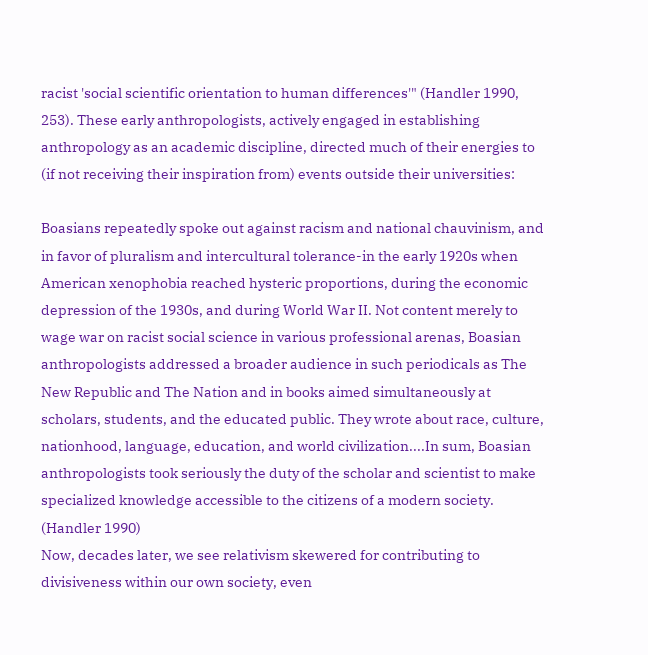racist 'social scientific orientation to human differences'" (Handler 1990, 253). These early anthropologists, actively engaged in establishing anthropology as an academic discipline, directed much of their energies to (if not receiving their inspiration from) events outside their universities:

Boasians repeatedly spoke out against racism and national chauvinism, and in favor of pluralism and intercultural tolerance-in the early 1920s when American xenophobia reached hysteric proportions, during the economic depression of the 1930s, and during World War II. Not content merely to wage war on racist social science in various professional arenas, Boasian anthropologists addressed a broader audience in such periodicals as The New Republic and The Nation and in books aimed simultaneously at scholars, students, and the educated public. They wrote about race, culture, nationhood, language, education, and world civilization....In sum, Boasian anthropologists took seriously the duty of the scholar and scientist to make specialized knowledge accessible to the citizens of a modern society. (Handler 1990)
Now, decades later, we see relativism skewered for contributing to divisiveness within our own society, even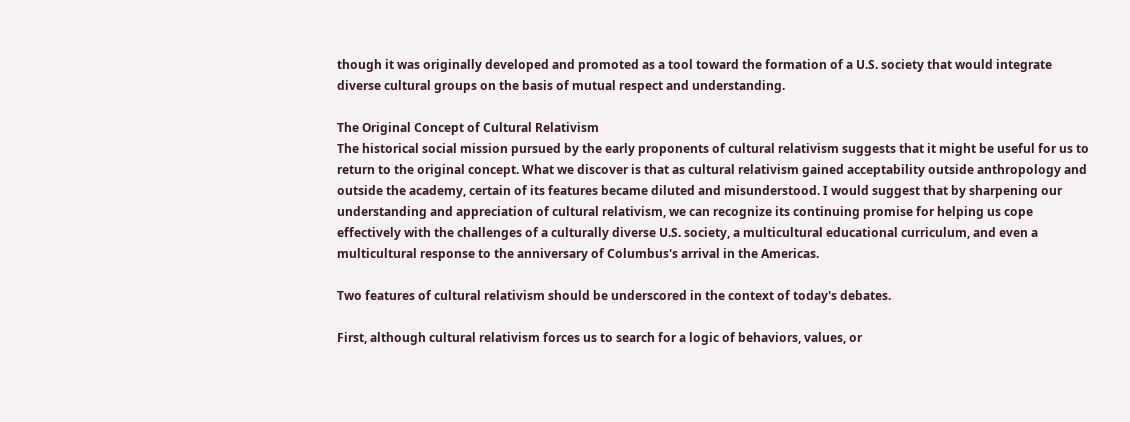though it was originally developed and promoted as a tool toward the formation of a U.S. society that would integrate diverse cultural groups on the basis of mutual respect and understanding.

The Original Concept of Cultural Relativism
The historical social mission pursued by the early proponents of cultural relativism suggests that it might be useful for us to return to the original concept. What we discover is that as cultural relativism gained acceptability outside anthropology and outside the academy, certain of its features became diluted and misunderstood. I would suggest that by sharpening our understanding and appreciation of cultural relativism, we can recognize its continuing promise for helping us cope effectively with the challenges of a culturally diverse U.S. society, a multicultural educational curriculum, and even a multicultural response to the anniversary of Columbus's arrival in the Americas.

Two features of cultural relativism should be underscored in the context of today's debates.

First, although cultural relativism forces us to search for a logic of behaviors, values, or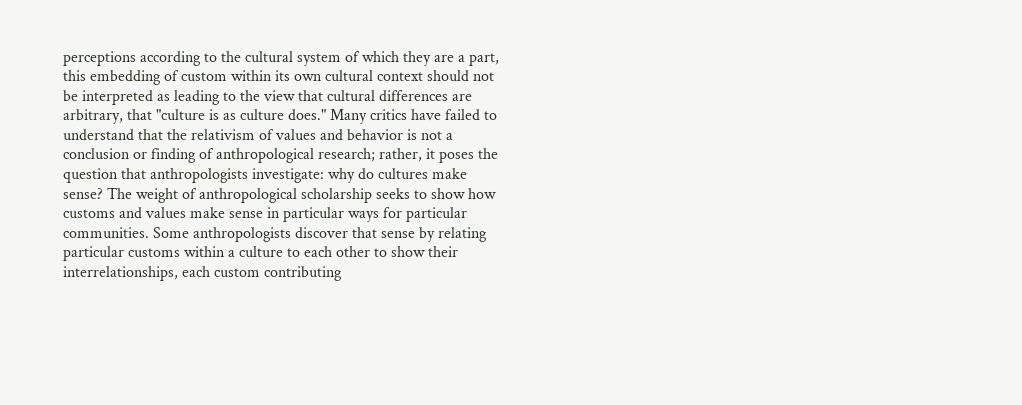perceptions according to the cultural system of which they are a part, this embedding of custom within its own cultural context should not be interpreted as leading to the view that cultural differences are arbitrary, that "culture is as culture does." Many critics have failed to understand that the relativism of values and behavior is not a conclusion or finding of anthropological research; rather, it poses the question that anthropologists investigate: why do cultures make sense? The weight of anthropological scholarship seeks to show how customs and values make sense in particular ways for particular communities. Some anthropologists discover that sense by relating particular customs within a culture to each other to show their interrelationships, each custom contributing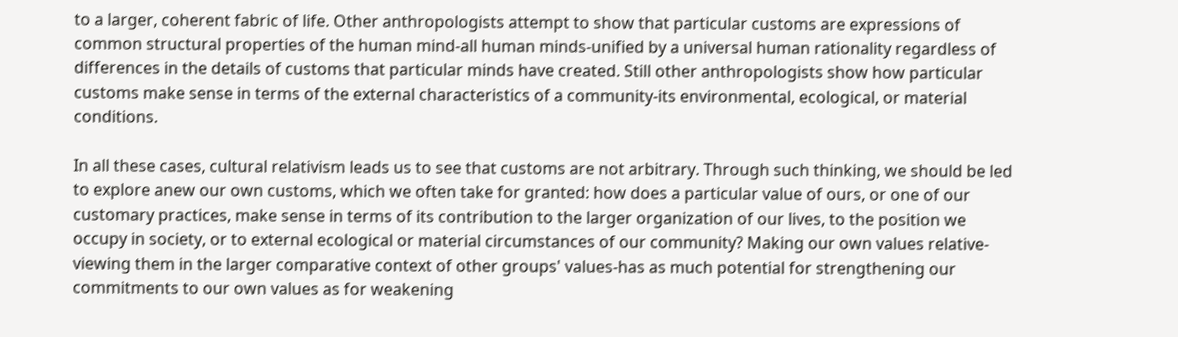to a larger, coherent fabric of life. Other anthropologists attempt to show that particular customs are expressions of common structural properties of the human mind-all human minds-unified by a universal human rationality regardless of differences in the details of customs that particular minds have created. Still other anthropologists show how particular customs make sense in terms of the external characteristics of a community-its environmental, ecological, or material conditions.

In all these cases, cultural relativism leads us to see that customs are not arbitrary. Through such thinking, we should be led to explore anew our own customs, which we often take for granted: how does a particular value of ours, or one of our customary practices, make sense in terms of its contribution to the larger organization of our lives, to the position we occupy in society, or to external ecological or material circumstances of our community? Making our own values relative-viewing them in the larger comparative context of other groups' values-has as much potential for strengthening our commitments to our own values as for weakening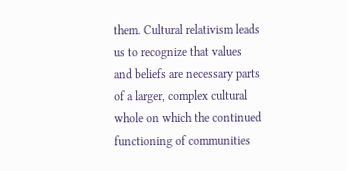them. Cultural relativism leads us to recognize that values and beliefs are necessary parts of a larger, complex cultural whole on which the continued functioning of communities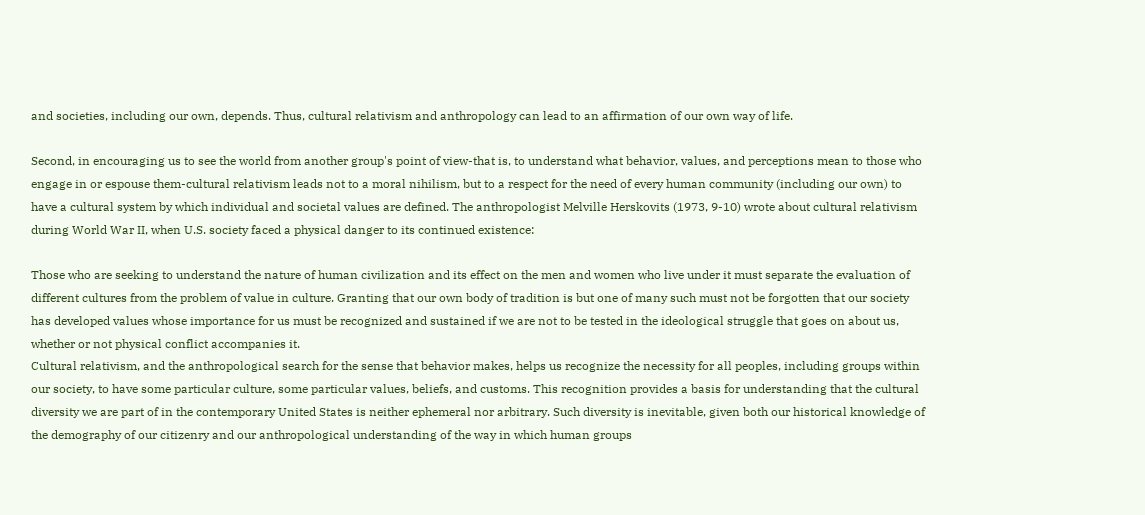and societies, including our own, depends. Thus, cultural relativism and anthropology can lead to an affirmation of our own way of life.

Second, in encouraging us to see the world from another group's point of view-that is, to understand what behavior, values, and perceptions mean to those who engage in or espouse them-cultural relativism leads not to a moral nihilism, but to a respect for the need of every human community (including our own) to have a cultural system by which individual and societal values are defined. The anthropologist Melville Herskovits (1973, 9-10) wrote about cultural relativism during World War II, when U.S. society faced a physical danger to its continued existence:

Those who are seeking to understand the nature of human civilization and its effect on the men and women who live under it must separate the evaluation of different cultures from the problem of value in culture. Granting that our own body of tradition is but one of many such must not be forgotten that our society has developed values whose importance for us must be recognized and sustained if we are not to be tested in the ideological struggle that goes on about us, whether or not physical conflict accompanies it.
Cultural relativism, and the anthropological search for the sense that behavior makes, helps us recognize the necessity for all peoples, including groups within our society, to have some particular culture, some particular values, beliefs, and customs. This recognition provides a basis for understanding that the cultural diversity we are part of in the contemporary United States is neither ephemeral nor arbitrary. Such diversity is inevitable, given both our historical knowledge of the demography of our citizenry and our anthropological understanding of the way in which human groups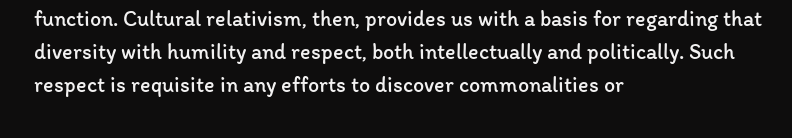function. Cultural relativism, then, provides us with a basis for regarding that diversity with humility and respect, both intellectually and politically. Such respect is requisite in any efforts to discover commonalities or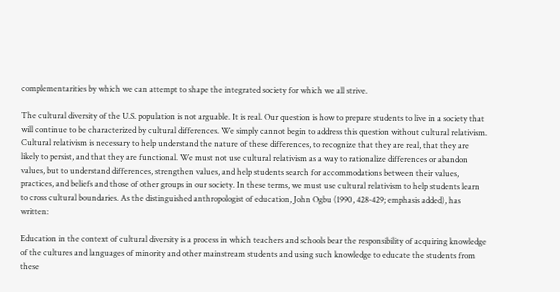complementarities by which we can attempt to shape the integrated society for which we all strive.

The cultural diversity of the U.S. population is not arguable. It is real. Our question is how to prepare students to live in a society that will continue to be characterized by cultural differences. We simply cannot begin to address this question without cultural relativism. Cultural relativism is necessary to help understand the nature of these differences, to recognize that they are real, that they are likely to persist, and that they are functional. We must not use cultural relativism as a way to rationalize differences or abandon values, but to understand differences, strengthen values, and help students search for accommodations between their values, practices, and beliefs and those of other groups in our society. In these terms, we must use cultural relativism to help students learn to cross cultural boundaries. As the distinguished anthropologist of education, John Ogbu (1990, 428-429; emphasis added), has written:

Education in the context of cultural diversity is a process in which teachers and schools bear the responsibility of acquiring knowledge of the cultures and languages of minority and other mainstream students and using such knowledge to educate the students from these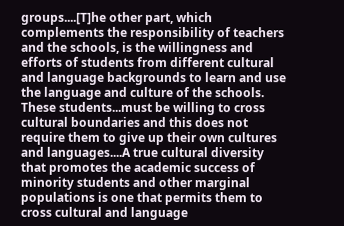groups....[T]he other part, which complements the responsibility of teachers and the schools, is the willingness and efforts of students from different cultural and language backgrounds to learn and use the language and culture of the schools. These students...must be willing to cross cultural boundaries and this does not require them to give up their own cultures and languages....A true cultural diversity that promotes the academic success of minority students and other marginal populations is one that permits them to cross cultural and language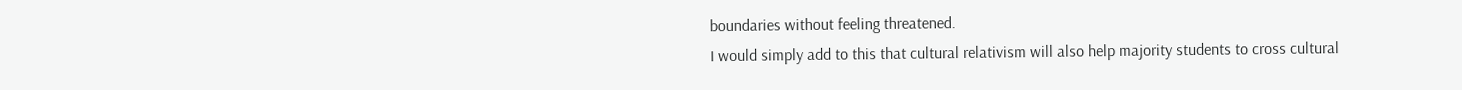boundaries without feeling threatened.
I would simply add to this that cultural relativism will also help majority students to cross cultural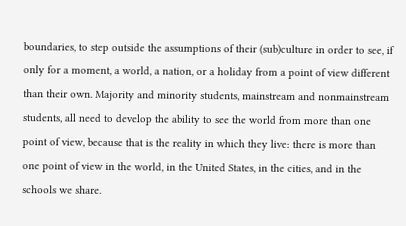boundaries, to step outside the assumptions of their (sub)culture in order to see, if only for a moment, a world, a nation, or a holiday from a point of view different than their own. Majority and minority students, mainstream and nonmainstream students, all need to develop the ability to see the world from more than one point of view, because that is the reality in which they live: there is more than one point of view in the world, in the United States, in the cities, and in the schools we share.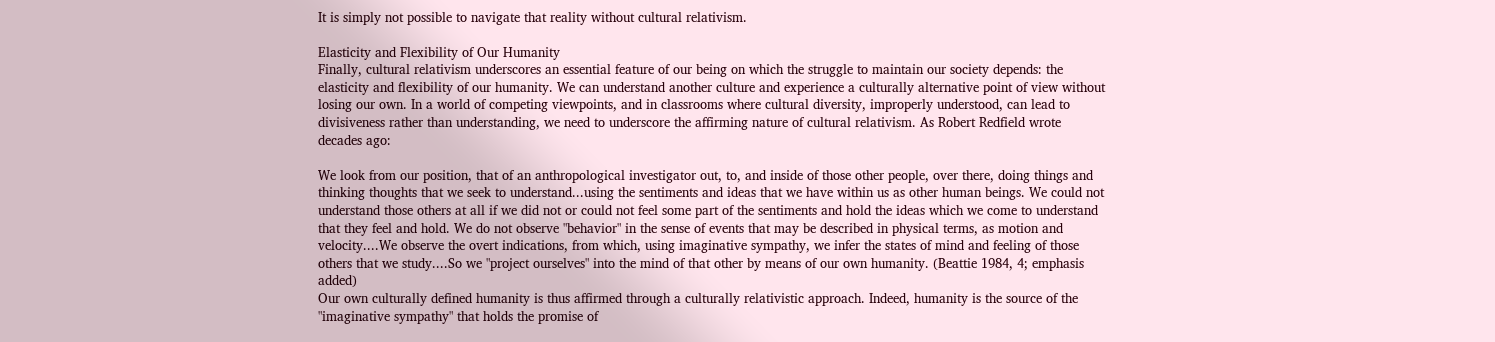It is simply not possible to navigate that reality without cultural relativism.

Elasticity and Flexibility of Our Humanity
Finally, cultural relativism underscores an essential feature of our being on which the struggle to maintain our society depends: the elasticity and flexibility of our humanity. We can understand another culture and experience a culturally alternative point of view without losing our own. In a world of competing viewpoints, and in classrooms where cultural diversity, improperly understood, can lead to divisiveness rather than understanding, we need to underscore the affirming nature of cultural relativism. As Robert Redfield wrote decades ago:

We look from our position, that of an anthropological investigator out, to, and inside of those other people, over there, doing things and thinking thoughts that we seek to understand...using the sentiments and ideas that we have within us as other human beings. We could not understand those others at all if we did not or could not feel some part of the sentiments and hold the ideas which we come to understand that they feel and hold. We do not observe "behavior" in the sense of events that may be described in physical terms, as motion and velocity....We observe the overt indications, from which, using imaginative sympathy, we infer the states of mind and feeling of those others that we study....So we "project ourselves" into the mind of that other by means of our own humanity. (Beattie 1984, 4; emphasis added)
Our own culturally defined humanity is thus affirmed through a culturally relativistic approach. Indeed, humanity is the source of the "imaginative sympathy" that holds the promise of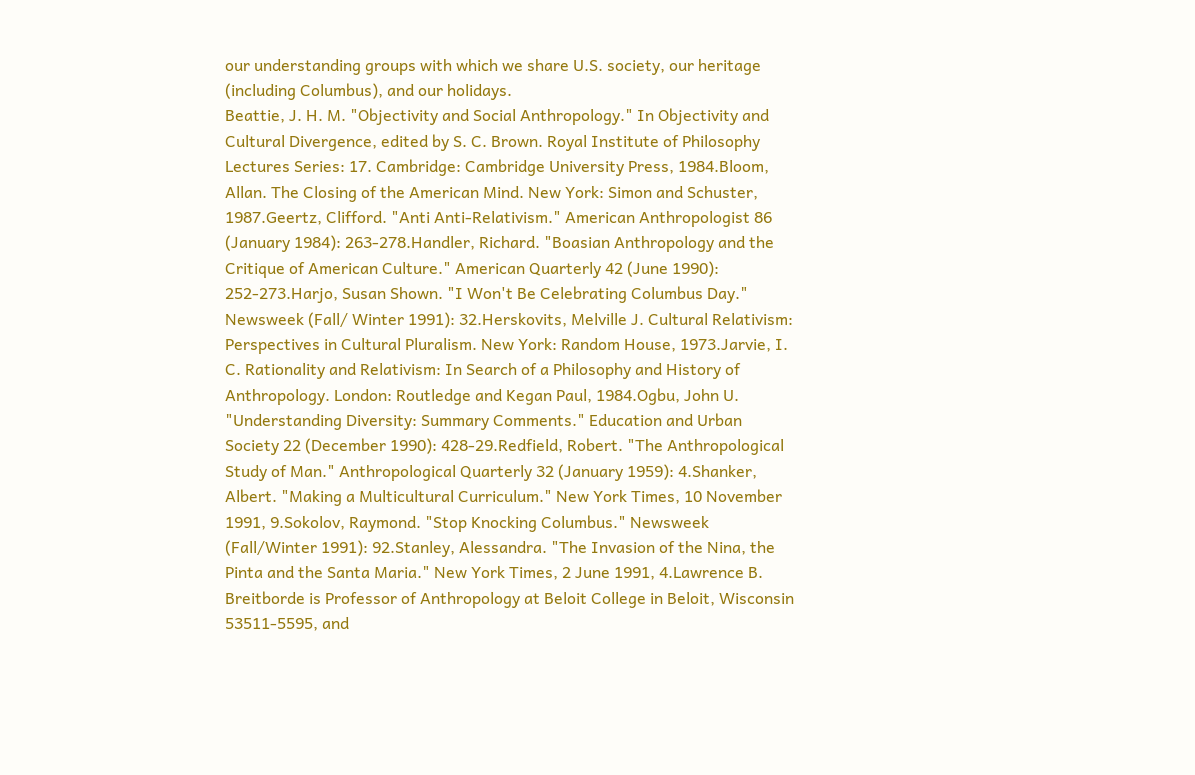our understanding groups with which we share U.S. society, our heritage (including Columbus), and our holidays.
Beattie, J. H. M. "Objectivity and Social Anthropology." In Objectivity and Cultural Divergence, edited by S. C. Brown. Royal Institute of Philosophy Lectures Series: 17. Cambridge: Cambridge University Press, 1984.Bloom, Allan. The Closing of the American Mind. New York: Simon and Schuster, 1987.Geertz, Clifford. "Anti Anti-Relativism." American Anthropologist 86 (January 1984): 263-278.Handler, Richard. "Boasian Anthropology and the Critique of American Culture." American Quarterly 42 (June 1990): 252-273.Harjo, Susan Shown. "I Won't Be Celebrating Columbus Day." Newsweek (Fall/ Winter 1991): 32.Herskovits, Melville J. Cultural Relativism: Perspectives in Cultural Pluralism. New York: Random House, 1973.Jarvie, I. C. Rationality and Relativism: In Search of a Philosophy and History of Anthropology. London: Routledge and Kegan Paul, 1984.Ogbu, John U. "Understanding Diversity: Summary Comments." Education and Urban Society 22 (December 1990): 428-29.Redfield, Robert. "The Anthropological Study of Man." Anthropological Quarterly 32 (January 1959): 4.Shanker, Albert. "Making a Multicultural Curriculum." New York Times, 10 November 1991, 9.Sokolov, Raymond. "Stop Knocking Columbus." Newsweek (Fall/Winter 1991): 92.Stanley, Alessandra. "The Invasion of the Nina, the Pinta and the Santa Maria." New York Times, 2 June 1991, 4.Lawrence B. Breitborde is Professor of Anthropology at Beloit College in Beloit, Wisconsin 53511-5595, and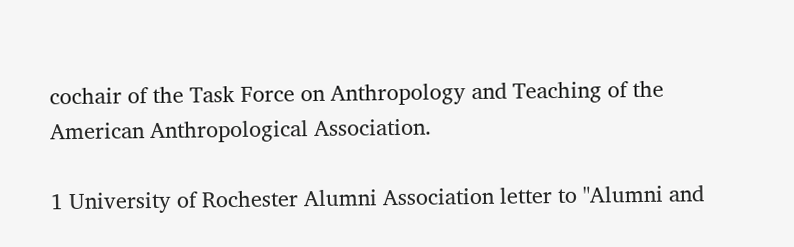cochair of the Task Force on Anthropology and Teaching of the American Anthropological Association.

1 University of Rochester Alumni Association letter to "Alumni and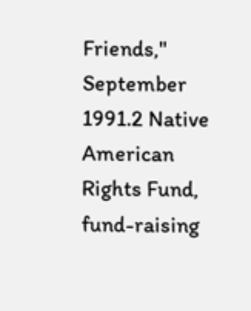Friends," September 1991.2 Native American Rights Fund, fund-raising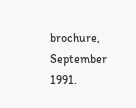brochure, September 1991.